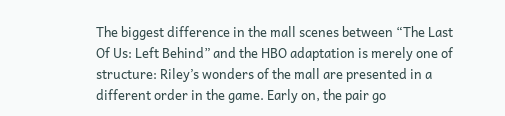The biggest difference in the mall scenes between “The Last Of Us: Left Behind” and the HBO adaptation is merely one of structure: Riley’s wonders of the mall are presented in a different order in the game. Early on, the pair go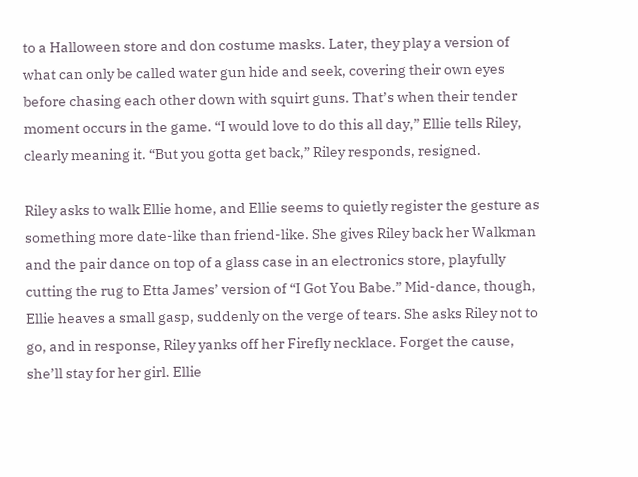to a Halloween store and don costume masks. Later, they play a version of what can only be called water gun hide and seek, covering their own eyes before chasing each other down with squirt guns. That’s when their tender moment occurs in the game. “I would love to do this all day,” Ellie tells Riley, clearly meaning it. “But you gotta get back,” Riley responds, resigned.

Riley asks to walk Ellie home, and Ellie seems to quietly register the gesture as something more date-like than friend-like. She gives Riley back her Walkman and the pair dance on top of a glass case in an electronics store, playfully cutting the rug to Etta James’ version of “I Got You Babe.” Mid-dance, though, Ellie heaves a small gasp, suddenly on the verge of tears. She asks Riley not to go, and in response, Riley yanks off her Firefly necklace. Forget the cause, she’ll stay for her girl. Ellie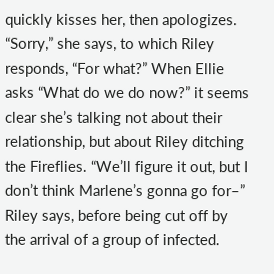quickly kisses her, then apologizes. “Sorry,” she says, to which Riley responds, “For what?” When Ellie asks “What do we do now?” it seems clear she’s talking not about their relationship, but about Riley ditching the Fireflies. “We’ll figure it out, but I don’t think Marlene’s gonna go for–” Riley says, before being cut off by the arrival of a group of infected.